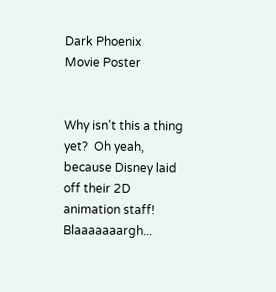Dark Phoenix
Movie Poster


Why isn't this a thing yet?  Oh yeah, because Disney laid off their 2D animation staff!  Blaaaaaaargh...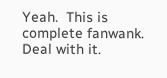Yeah.  This is complete fanwank.  Deal with it.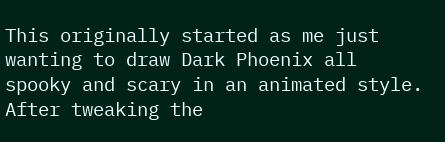This originally started as me just wanting to draw Dark Phoenix all spooky and scary in an animated style.  After tweaking the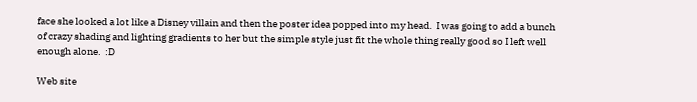face she looked a lot like a Disney villain and then the poster idea popped into my head.  I was going to add a bunch of crazy shading and lighting gradients to her but the simple style just fit the whole thing really good so I left well enough alone.  :D

Web site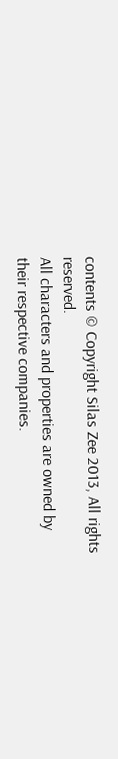contents © Copyright Silas Zee 2013, All rights reserved.
All characters and properties are owned by their respective companies.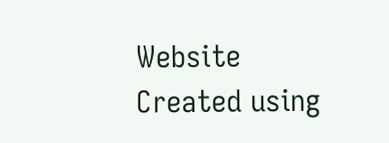Website Created using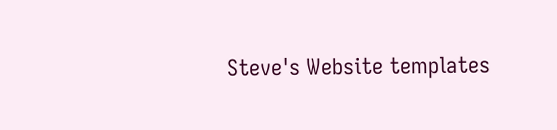Steve's Website templates